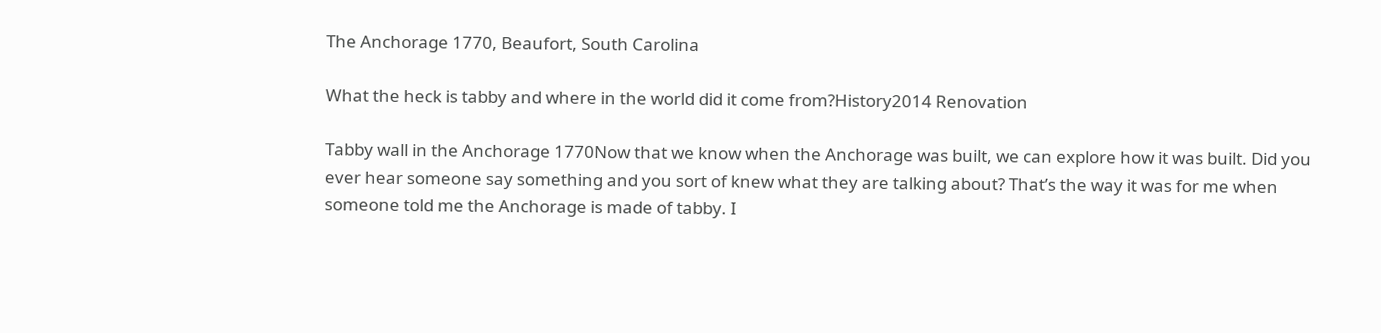The Anchorage 1770, Beaufort, South Carolina

What the heck is tabby and where in the world did it come from?History2014 Renovation

Tabby wall in the Anchorage 1770Now that we know when the Anchorage was built, we can explore how it was built. Did you ever hear someone say something and you sort of knew what they are talking about? That’s the way it was for me when someone told me the Anchorage is made of tabby. I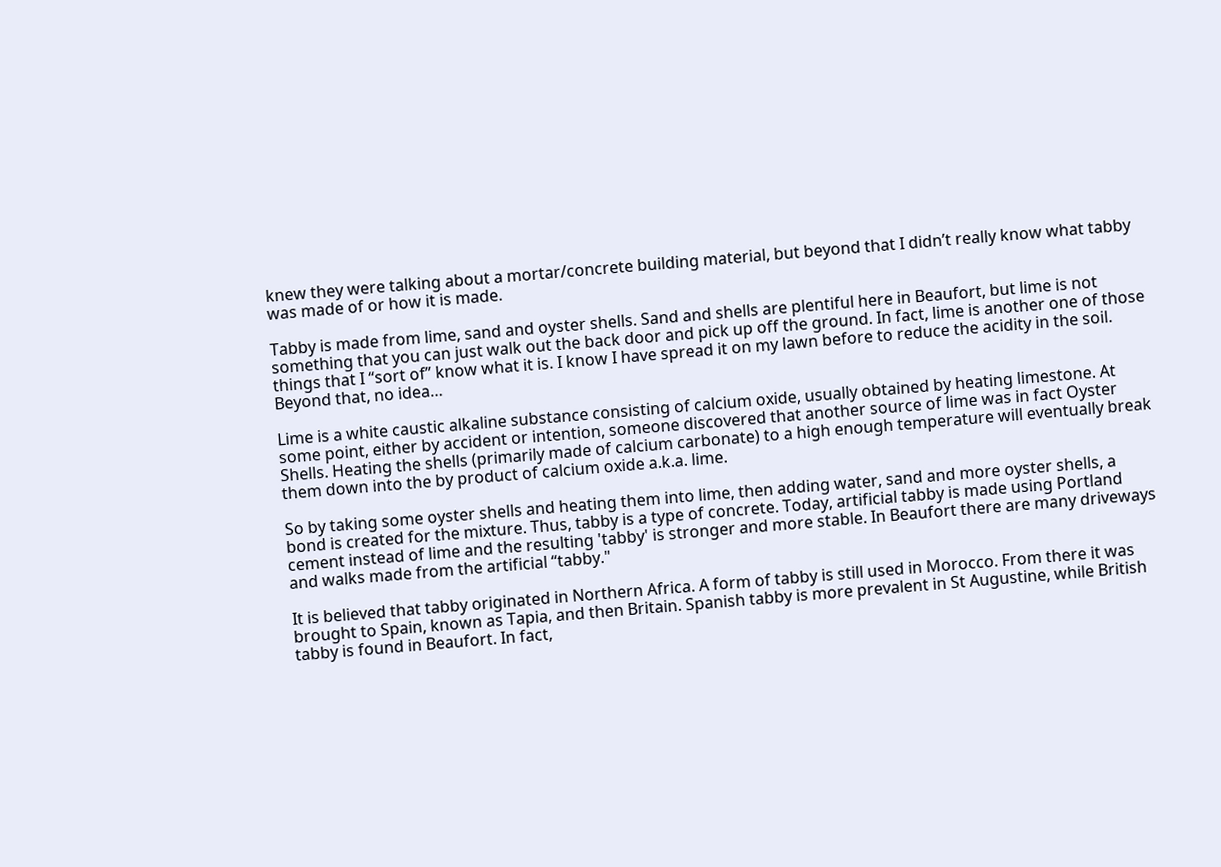knew they were talking about a mortar/concrete building material, but beyond that I didn’t really know what tabby was made of or how it is made.

Tabby is made from lime, sand and oyster shells. Sand and shells are plentiful here in Beaufort, but lime is not something that you can just walk out the back door and pick up off the ground. In fact, lime is another one of those things that I “sort of” know what it is. I know I have spread it on my lawn before to reduce the acidity in the soil. Beyond that, no idea…

Lime is a white caustic alkaline substance consisting of calcium oxide, usually obtained by heating limestone. At some point, either by accident or intention, someone discovered that another source of lime was in fact Oyster Shells. Heating the shells (primarily made of calcium carbonate) to a high enough temperature will eventually break them down into the by product of calcium oxide a.k.a. lime.

So by taking some oyster shells and heating them into lime, then adding water, sand and more oyster shells, a bond is created for the mixture. Thus, tabby is a type of concrete. Today, artificial tabby is made using Portland cement instead of lime and the resulting 'tabby' is stronger and more stable. In Beaufort there are many driveways and walks made from the artificial “tabby."

It is believed that tabby originated in Northern Africa. A form of tabby is still used in Morocco. From there it was brought to Spain, known as Tapia, and then Britain. Spanish tabby is more prevalent in St Augustine, while British tabby is found in Beaufort. In fact,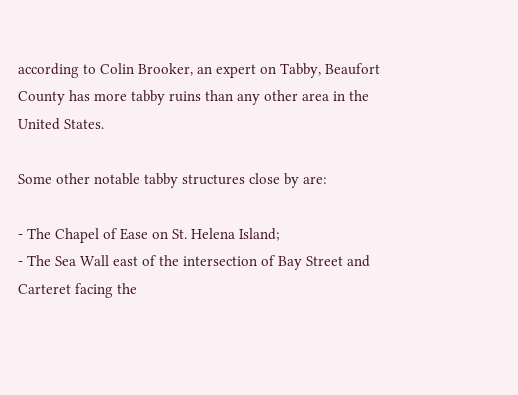according to Colin Brooker, an expert on Tabby, Beaufort County has more tabby ruins than any other area in the United States.

Some other notable tabby structures close by are:

- The Chapel of Ease on St. Helena Island;
- The Sea Wall east of the intersection of Bay Street and Carteret facing the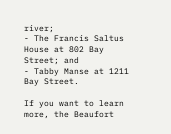river;
- The Francis Saltus House at 802 Bay Street; and
- Tabby Manse at 1211 Bay Street.

If you want to learn more, the Beaufort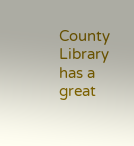County Library has a great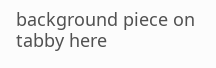background piece on tabby here